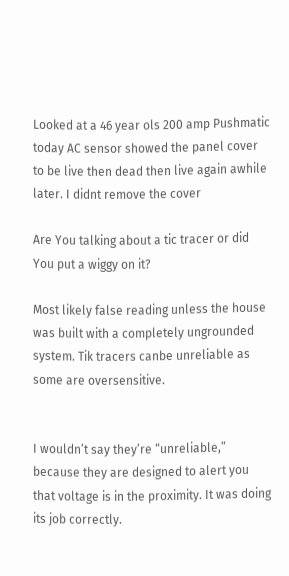Looked at a 46 year ols 200 amp Pushmatic today AC sensor showed the panel cover to be live then dead then live again awhile later. I didnt remove the cover

Are You talking about a tic tracer or did You put a wiggy on it?

Most likely false reading unless the house was built with a completely ungrounded system. Tik tracers canbe unreliable as some are oversensitive.


I wouldn’t say they’re “unreliable,” because they are designed to alert you that voltage is in the proximity. It was doing its job correctly.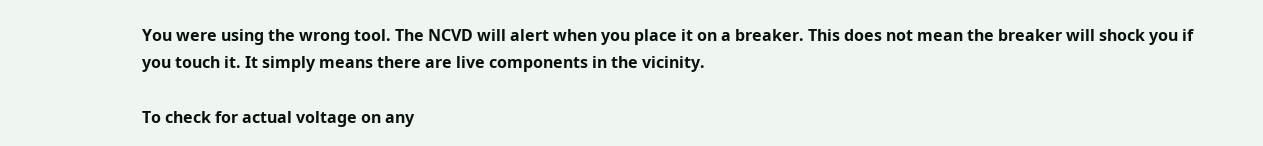You were using the wrong tool. The NCVD will alert when you place it on a breaker. This does not mean the breaker will shock you if you touch it. It simply means there are live components in the vicinity.

To check for actual voltage on any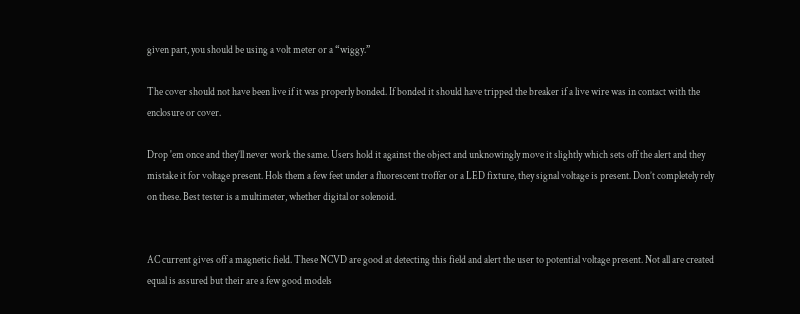given part, you should be using a volt meter or a “wiggy.”

The cover should not have been live if it was properly bonded. If bonded it should have tripped the breaker if a live wire was in contact with the enclosure or cover.

Drop 'em once and they’ll never work the same. Users hold it against the object and unknowingly move it slightly which sets off the alert and they mistake it for voltage present. Hols them a few feet under a fluorescent troffer or a LED fixture, they signal voltage is present. Don’t completely rely on these. Best tester is a multimeter, whether digital or solenoid.


AC current gives off a magnetic field. These NCVD are good at detecting this field and alert the user to potential voltage present. Not all are created equal is assured but their are a few good models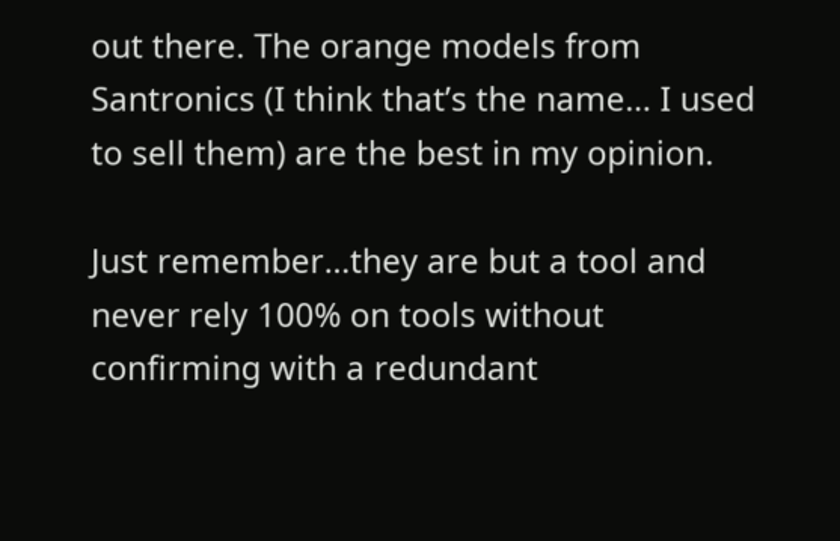out there. The orange models from Santronics (I think that’s the name… I used to sell them) are the best in my opinion.

Just remember…they are but a tool and never rely 100% on tools without confirming with a redundant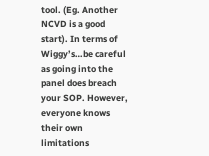tool. (Eg. Another NCVD is a good start). In terms of Wiggy’s…be careful as going into the panel does breach your SOP. However, everyone knows their own limitations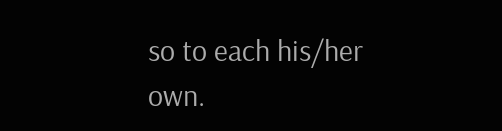so to each his/her own.